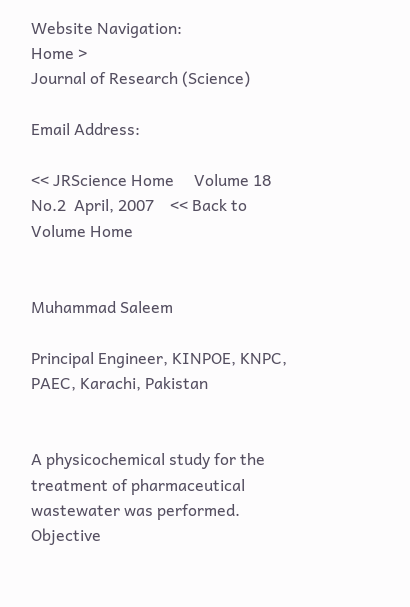Website Navigation:
Home >
Journal of Research (Science)

Email Address:

<< JRScience Home     Volume 18 No.2  April, 2007    << Back to Volume Home


Muhammad Saleem

Principal Engineer, KINPOE, KNPC, PAEC, Karachi, Pakistan


A physicochemical study for the treatment of pharmaceutical wastewater was performed. Objective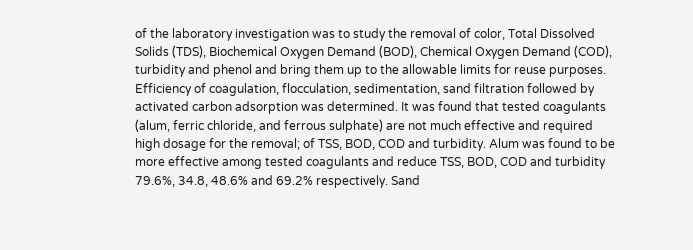of the laboratory investigation was to study the removal of color, Total Dissolved Solids (TDS), Biochemical Oxygen Demand (BOD), Chemical Oxygen Demand (COD), turbidity and phenol and bring them up to the allowable limits for reuse purposes. Efficiency of coagulation, flocculation, sedimentation, sand filtration followed by activated carbon adsorption was determined. It was found that tested coagulants (alum, ferric chloride, and ferrous sulphate) are not much effective and required high dosage for the removal; of TSS, BOD, COD and turbidity. Alum was found to be more effective among tested coagulants and reduce TSS, BOD, COD and turbidity 79.6%, 34.8, 48.6% and 69.2% respectively. Sand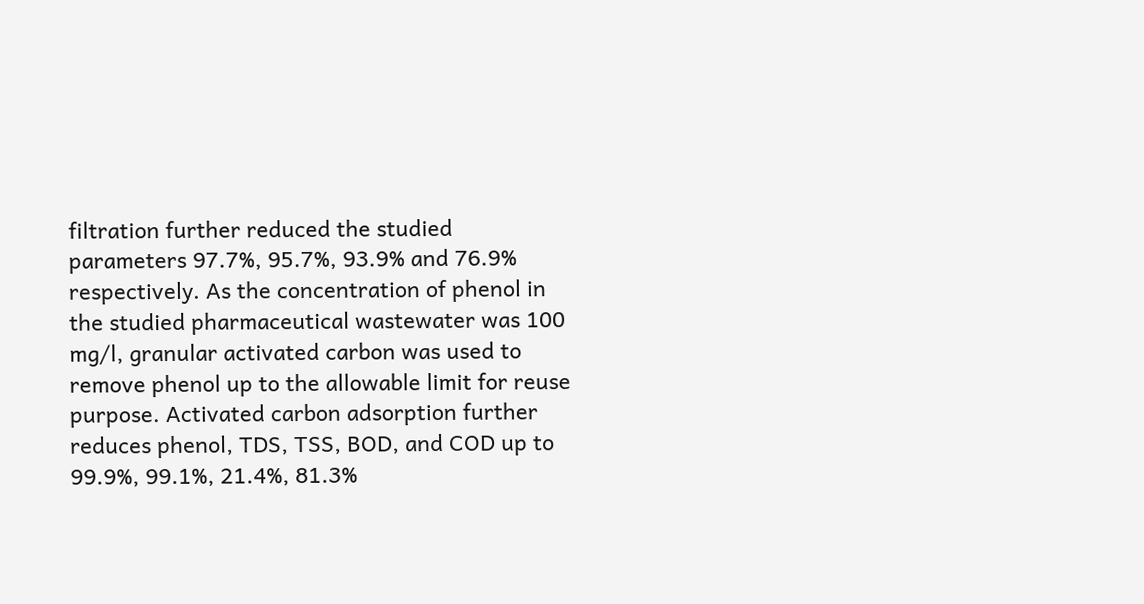filtration further reduced the studied parameters 97.7%, 95.7%, 93.9% and 76.9% respectively. As the concentration of phenol in the studied pharmaceutical wastewater was 100 mg/l, granular activated carbon was used to remove phenol up to the allowable limit for reuse purpose. Activated carbon adsorption further reduces phenol, TDS, TSS, BOD, and COD up to 99.9%, 99.1%, 21.4%, 81.3%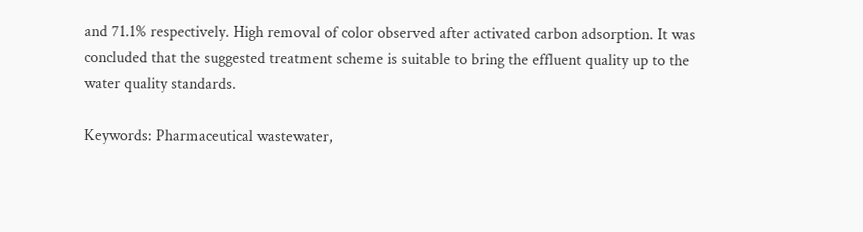and 71.1% respectively. High removal of color observed after activated carbon adsorption. It was concluded that the suggested treatment scheme is suitable to bring the effluent quality up to the water quality standards.

Keywords: Pharmaceutical wastewater,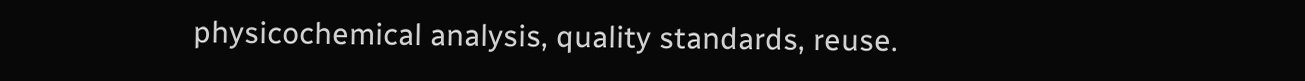physicochemical analysis, quality standards, reuse.